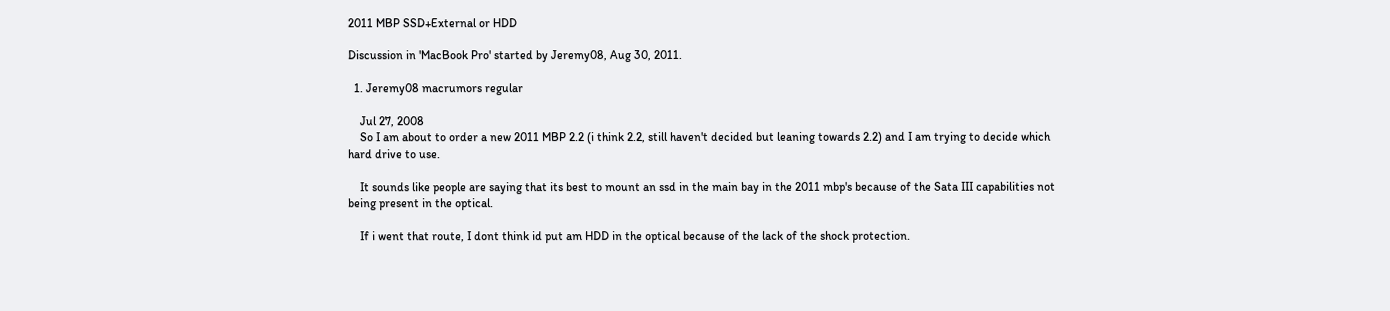2011 MBP SSD+External or HDD

Discussion in 'MacBook Pro' started by Jeremy08, Aug 30, 2011.

  1. Jeremy08 macrumors regular

    Jul 27, 2008
    So I am about to order a new 2011 MBP 2.2 (i think 2.2, still haven't decided but leaning towards 2.2) and I am trying to decide which hard drive to use.

    It sounds like people are saying that its best to mount an ssd in the main bay in the 2011 mbp's because of the Sata III capabilities not being present in the optical.

    If i went that route, I dont think id put am HDD in the optical because of the lack of the shock protection.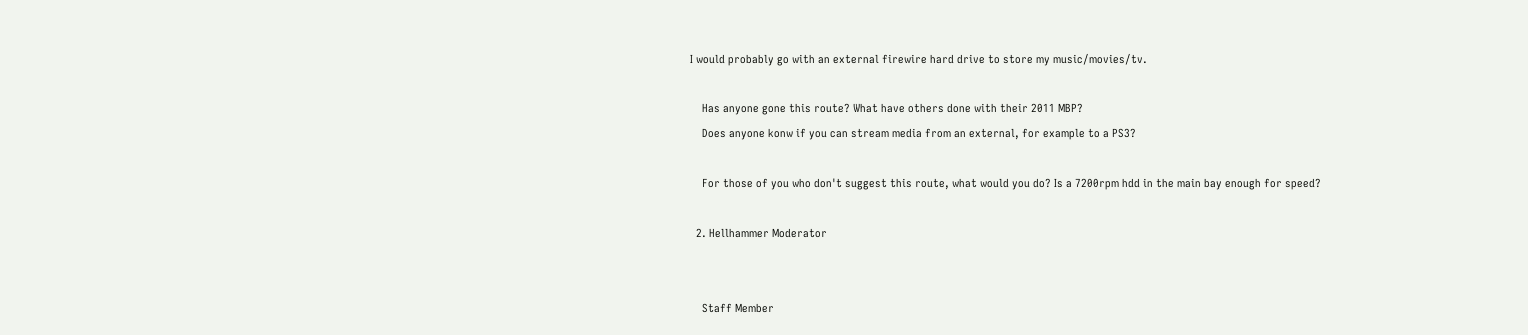I would probably go with an external firewire hard drive to store my music/movies/tv.

    Has anyone gone this route? What have others done with their 2011 MBP?
    Does anyone konw if you can stream media from an external, for example to a PS3?

    For those of you who don't suggest this route, what would you do? Is a 7200rpm hdd in the main bay enough for speed?

  2. Hellhammer Moderator


    Staff Member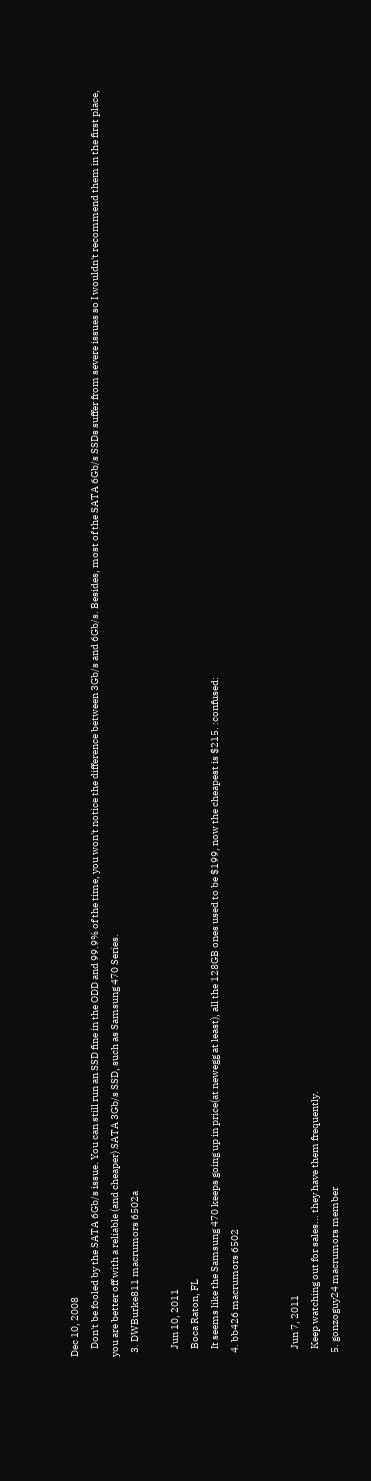Dec 10, 2008
    Don't be fooled by the SATA 6Gb/s issue. You can still run an SSD fine in the ODD and 99.9% of the time, you won't notice the difference between 3Gb/s and 6Gb/s. Besides, most of the SATA 6Gb/s SSDs suffer from severe issues so I wouldn't recommend them in the first place, you are better off with a reliable (and cheaper) SATA 3Gb/s SSD, such as Samsung 470 Series.
  3. DWBurke811 macrumors 6502a

    Jun 10, 2011
    Boca Raton, FL
    It seems like the Samsung 470 keeps going up in price(at newegg at least), all the 128GB ones used to be $199, now the cheapest is $215. :confused:
  4. bb426 macrumors 6502


    Jun 7, 2011
    Keep watching out for sales... they have them frequently.
  5. gonzoguy24 macrumors member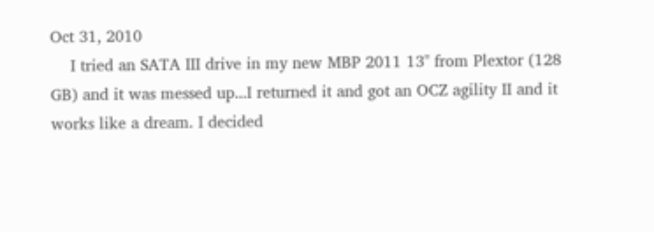Oct 31, 2010
    I tried an SATA III drive in my new MBP 2011 13" from Plextor (128 GB) and it was messed up...I returned it and got an OCZ agility II and it works like a dream. I decided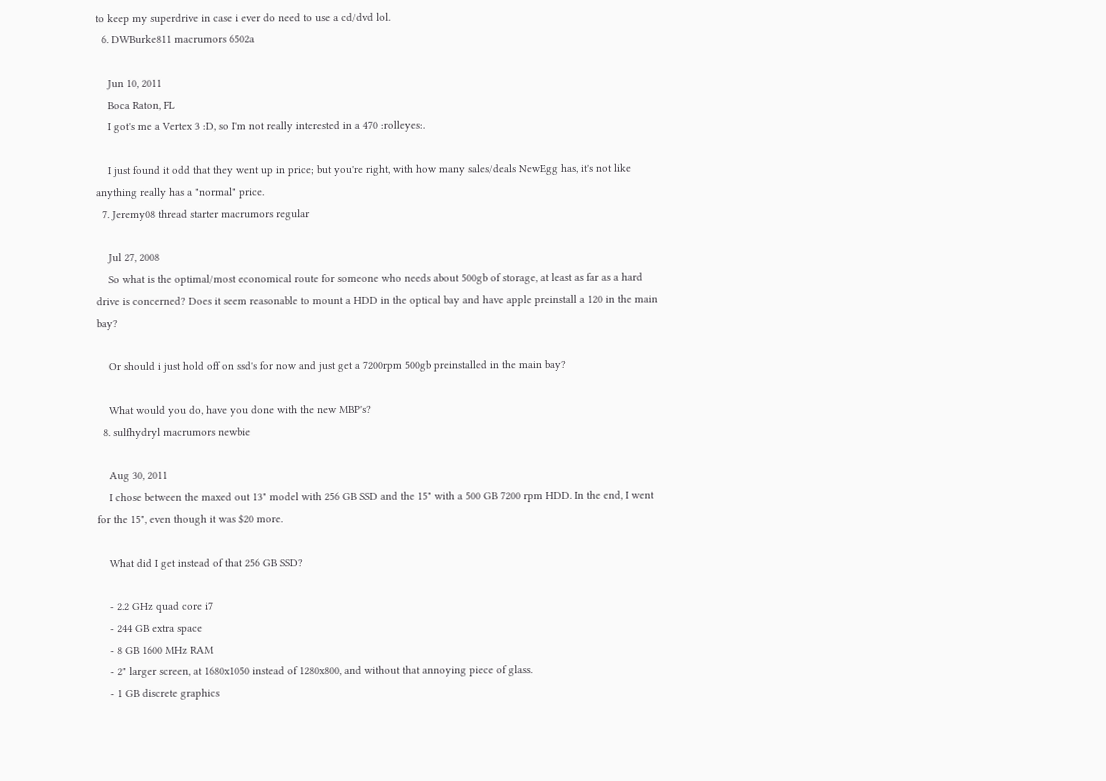to keep my superdrive in case i ever do need to use a cd/dvd lol.
  6. DWBurke811 macrumors 6502a

    Jun 10, 2011
    Boca Raton, FL
    I got's me a Vertex 3 :D, so I'm not really interested in a 470 :rolleyes:.

    I just found it odd that they went up in price; but you're right, with how many sales/deals NewEgg has, it's not like anything really has a "normal" price.
  7. Jeremy08 thread starter macrumors regular

    Jul 27, 2008
    So what is the optimal/most economical route for someone who needs about 500gb of storage, at least as far as a hard drive is concerned? Does it seem reasonable to mount a HDD in the optical bay and have apple preinstall a 120 in the main bay?

    Or should i just hold off on ssd's for now and just get a 7200rpm 500gb preinstalled in the main bay?

    What would you do, have you done with the new MBP's?
  8. sulfhydryl macrumors newbie

    Aug 30, 2011
    I chose between the maxed out 13" model with 256 GB SSD and the 15" with a 500 GB 7200 rpm HDD. In the end, I went for the 15", even though it was $20 more.

    What did I get instead of that 256 GB SSD?

    - 2.2 GHz quad core i7
    - 244 GB extra space
    - 8 GB 1600 MHz RAM
    - 2" larger screen, at 1680x1050 instead of 1280x800, and without that annoying piece of glass.
    - 1 GB discrete graphics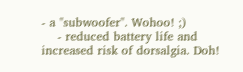- a "subwoofer". Wohoo! ;)
    - reduced battery life and increased risk of dorsalgia. Doh!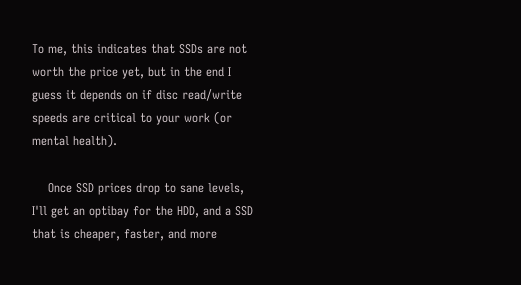To me, this indicates that SSDs are not worth the price yet, but in the end I guess it depends on if disc read/write speeds are critical to your work (or mental health).

    Once SSD prices drop to sane levels, I'll get an optibay for the HDD, and a SSD that is cheaper, faster, and more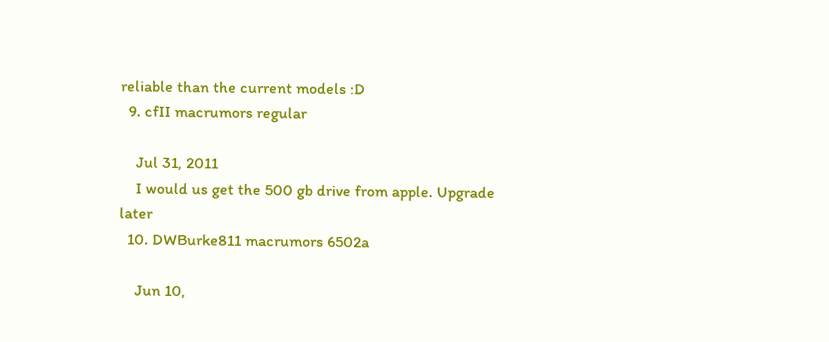reliable than the current models :D
  9. cfII macrumors regular

    Jul 31, 2011
    I would us get the 500 gb drive from apple. Upgrade later
  10. DWBurke811 macrumors 6502a

    Jun 10,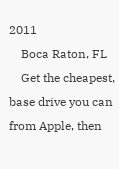2011
    Boca Raton, FL
    Get the cheapest, base drive you can from Apple, then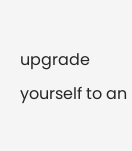upgrade yourself to an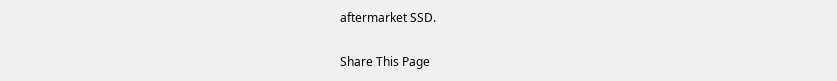aftermarket SSD.

Share This Page